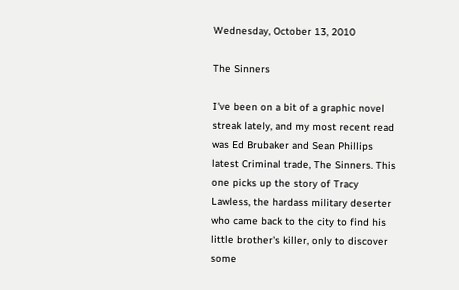Wednesday, October 13, 2010

The Sinners

I've been on a bit of a graphic novel streak lately, and my most recent read was Ed Brubaker and Sean Phillips latest Criminal trade, The Sinners. This one picks up the story of Tracy Lawless, the hardass military deserter who came back to the city to find his little brother's killer, only to discover some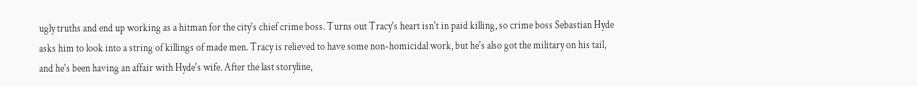ugly truths and end up working as a hitman for the city's chief crime boss. Turns out Tracy's heart isn't in paid killing, so crime boss Sebastian Hyde asks him to look into a string of killings of made men. Tracy is relieved to have some non-homicidal work, but he's also got the military on his tail, and he's been having an affair with Hyde's wife. After the last storyline,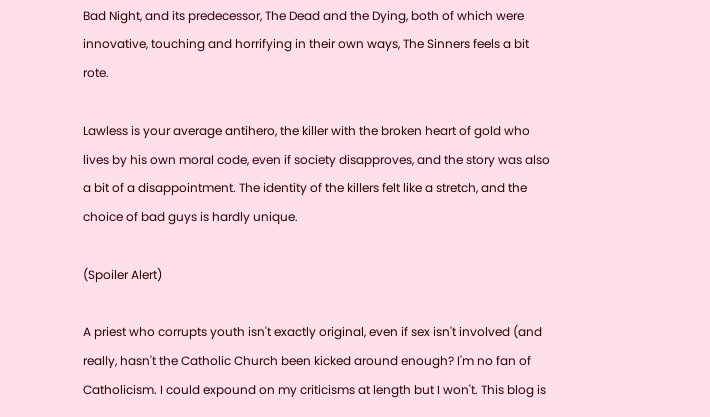Bad Night, and its predecessor, The Dead and the Dying, both of which were innovative, touching and horrifying in their own ways, The Sinners feels a bit rote.

Lawless is your average antihero, the killer with the broken heart of gold who lives by his own moral code, even if society disapproves, and the story was also a bit of a disappointment. The identity of the killers felt like a stretch, and the choice of bad guys is hardly unique.

(Spoiler Alert)

A priest who corrupts youth isn't exactly original, even if sex isn't involved (and really, hasn't the Catholic Church been kicked around enough? I'm no fan of Catholicism. I could expound on my criticisms at length but I won't. This blog is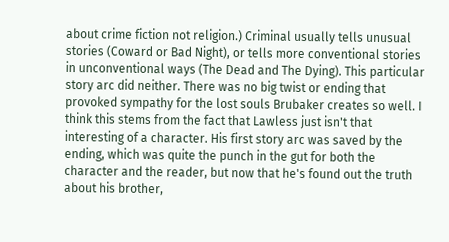about crime fiction not religion.) Criminal usually tells unusual stories (Coward or Bad Night), or tells more conventional stories in unconventional ways (The Dead and The Dying). This particular story arc did neither. There was no big twist or ending that provoked sympathy for the lost souls Brubaker creates so well. I think this stems from the fact that Lawless just isn't that interesting of a character. His first story arc was saved by the ending, which was quite the punch in the gut for both the character and the reader, but now that he's found out the truth about his brother,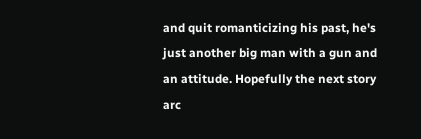and quit romanticizing his past, he's just another big man with a gun and an attitude. Hopefully the next story arc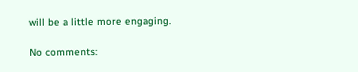will be a little more engaging.

No comments: